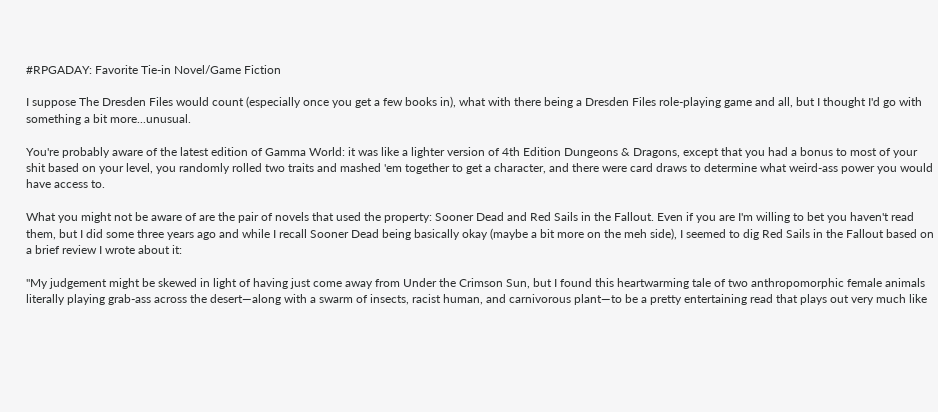#RPGADAY: Favorite Tie-in Novel/Game Fiction

I suppose The Dresden Files would count (especially once you get a few books in), what with there being a Dresden Files role-playing game and all, but I thought I'd go with something a bit more...unusual.

You're probably aware of the latest edition of Gamma World: it was like a lighter version of 4th Edition Dungeons & Dragons, except that you had a bonus to most of your shit based on your level, you randomly rolled two traits and mashed 'em together to get a character, and there were card draws to determine what weird-ass power you would have access to.

What you might not be aware of are the pair of novels that used the property: Sooner Dead and Red Sails in the Fallout. Even if you are I'm willing to bet you haven't read them, but I did some three years ago and while I recall Sooner Dead being basically okay (maybe a bit more on the meh side), I seemed to dig Red Sails in the Fallout based on a brief review I wrote about it:

"My judgement might be skewed in light of having just come away from Under the Crimson Sun, but I found this heartwarming tale of two anthropomorphic female animals literally playing grab-ass across the desert—along with a swarm of insects, racist human, and carnivorous plant—to be a pretty entertaining read that plays out very much like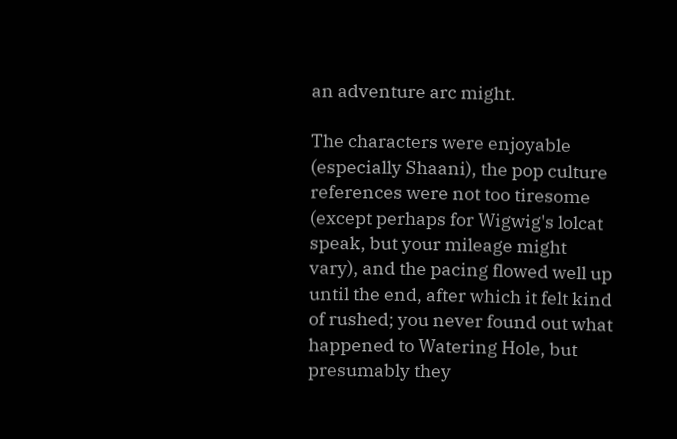an adventure arc might.

The characters were enjoyable (especially Shaani), the pop culture references were not too tiresome (except perhaps for Wigwig's lolcat speak, but your mileage might vary), and the pacing flowed well up until the end, after which it felt kind of rushed; you never found out what happened to Watering Hole, but presumably they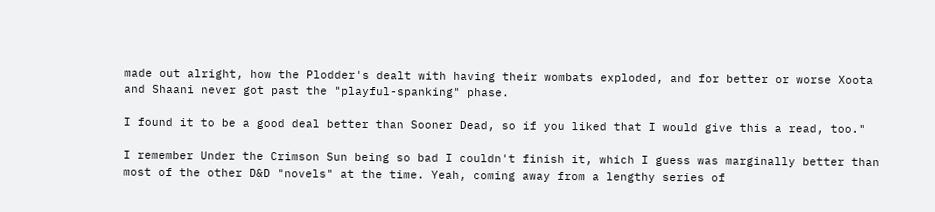made out alright, how the Plodder's dealt with having their wombats exploded, and for better or worse Xoota and Shaani never got past the "playful-spanking" phase.

I found it to be a good deal better than Sooner Dead, so if you liked that I would give this a read, too."

I remember Under the Crimson Sun being so bad I couldn't finish it, which I guess was marginally better than most of the other D&D "novels" at the time. Yeah, coming away from a lengthy series of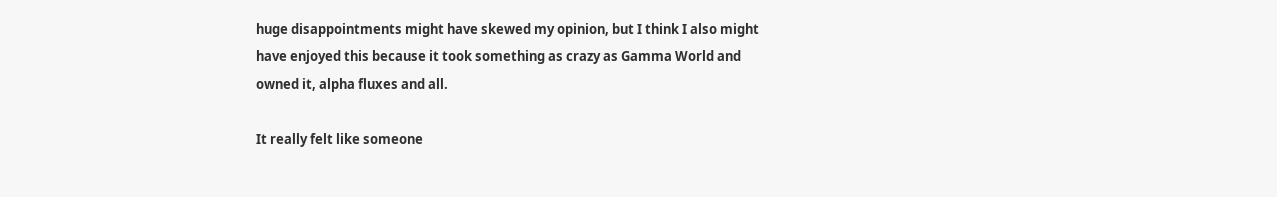huge disappointments might have skewed my opinion, but I think I also might have enjoyed this because it took something as crazy as Gamma World and owned it, alpha fluxes and all.

It really felt like someone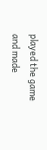played the game and made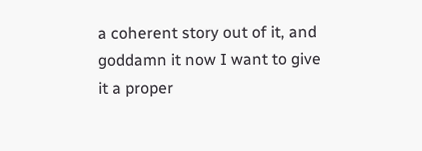a coherent story out of it, and goddamn it now I want to give it a proper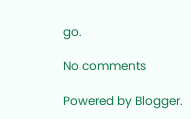go.

No comments

Powered by Blogger.